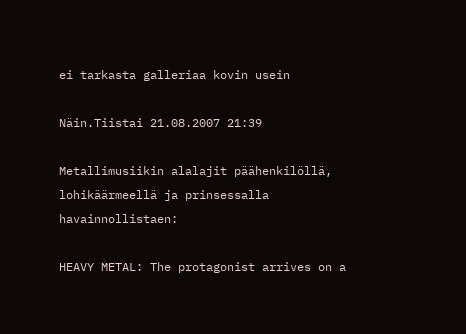ei tarkasta galleriaa kovin usein

Näin.Tiistai 21.08.2007 21:39

Metallimusiikin alalajit päähenkilöllä, lohikäärmeellä ja prinsessalla havainnollistaen:

HEAVY METAL: The protagonist arrives on a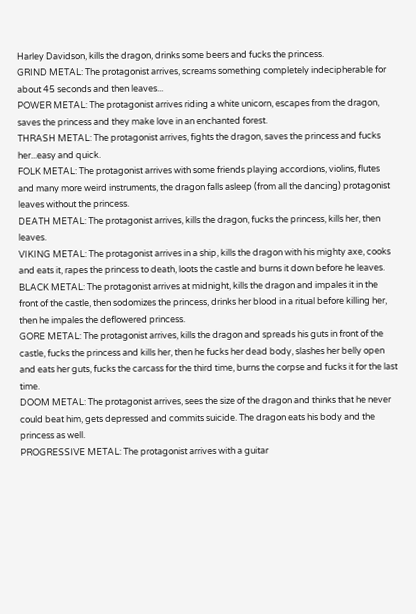Harley Davidson, kills the dragon, drinks some beers and fucks the princess.
GRIND METAL: The protagonist arrives, screams something completely indecipherable for about 45 seconds and then leaves...
POWER METAL: The protagonist arrives riding a white unicorn, escapes from the dragon, saves the princess and they make love in an enchanted forest.
THRASH METAL: The protagonist arrives, fights the dragon, saves the princess and fucks her...easy and quick.
FOLK METAL: The protagonist arrives with some friends playing accordions, violins, flutes and many more weird instruments, the dragon falls asleep (from all the dancing) protagonist leaves without the princess.
DEATH METAL: The protagonist arrives, kills the dragon, fucks the princess, kills her, then leaves.
VIKING METAL: The protagonist arrives in a ship, kills the dragon with his mighty axe, cooks and eats it, rapes the princess to death, loots the castle and burns it down before he leaves.
BLACK METAL: The protagonist arrives at midnight, kills the dragon and impales it in the front of the castle, then sodomizes the princess, drinks her blood in a ritual before killing her, then he impales the deflowered princess.
GORE METAL: The protagonist arrives, kills the dragon and spreads his guts in front of the castle, fucks the princess and kills her, then he fucks her dead body, slashes her belly open and eats her guts, fucks the carcass for the third time, burns the corpse and fucks it for the last time.
DOOM METAL: The protagonist arrives, sees the size of the dragon and thinks that he never could beat him, gets depressed and commits suicide. The dragon eats his body and the princess as well.
PROGRESSIVE METAL: The protagonist arrives with a guitar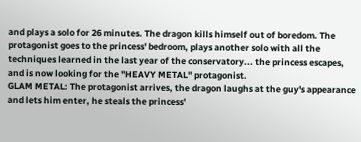and plays a solo for 26 minutes. The dragon kills himself out of boredom. The protagonist goes to the princess' bedroom, plays another solo with all the techniques learned in the last year of the conservatory... the princess escapes, and is now looking for the "HEAVY METAL" protagonist.
GLAM METAL: The protagonist arrives, the dragon laughs at the guy's appearance and lets him enter, he steals the princess'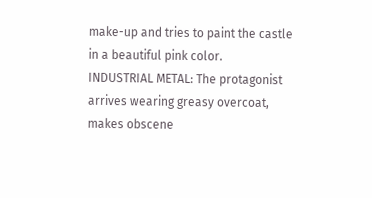make-up and tries to paint the castle in a beautiful pink color.
INDUSTRIAL METAL: The protagonist arrives wearing greasy overcoat, makes obscene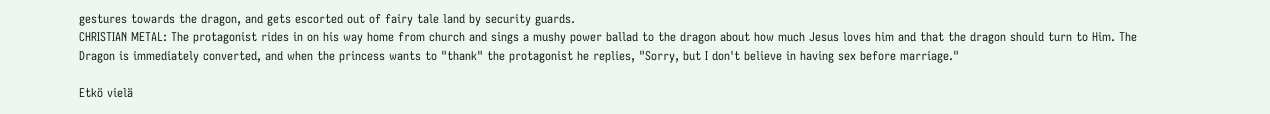gestures towards the dragon, and gets escorted out of fairy tale land by security guards.
CHRISTIAN METAL: The protagonist rides in on his way home from church and sings a mushy power ballad to the dragon about how much Jesus loves him and that the dragon should turn to Him. The Dragon is immediately converted, and when the princess wants to "thank" the protagonist he replies, "Sorry, but I don't believe in having sex before marriage."

Etkö vielä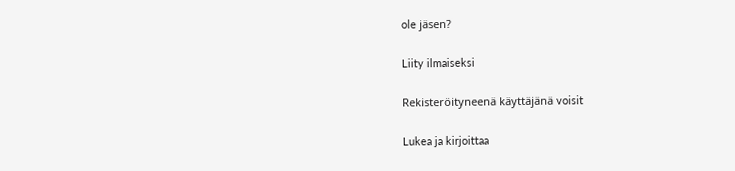ole jäsen?

Liity ilmaiseksi

Rekisteröityneenä käyttäjänä voisit

Lukea ja kirjoittaa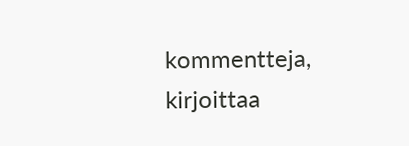kommentteja, kirjoittaa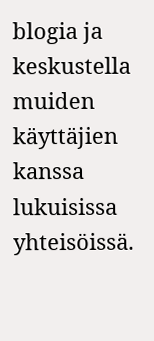blogia ja keskustella muiden käyttäjien kanssa lukuisissa yhteisöissä.